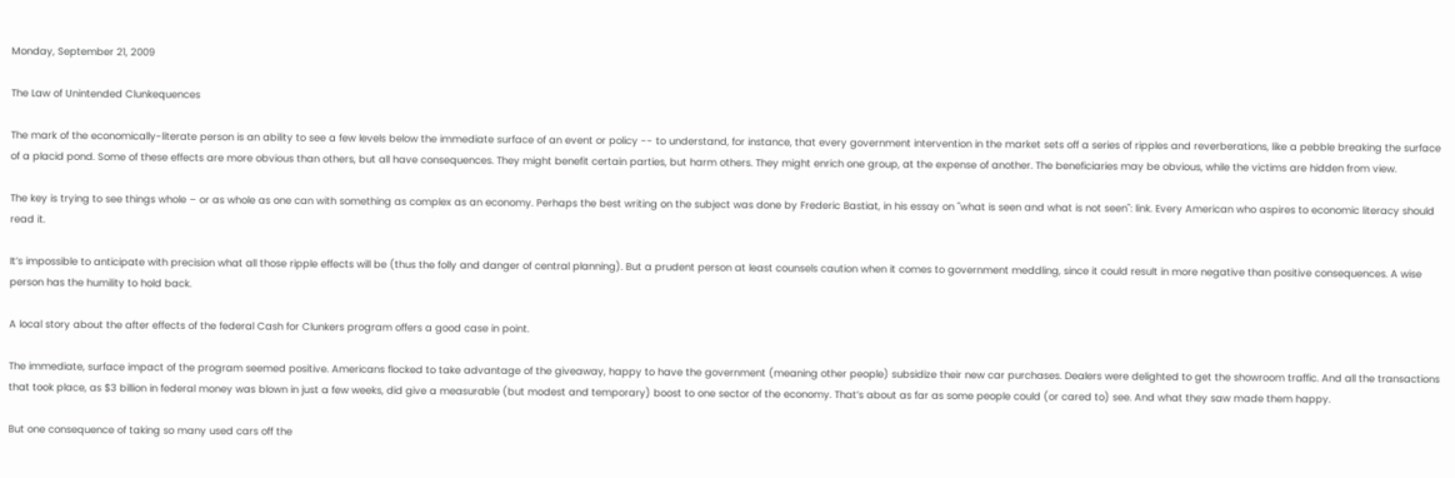Monday, September 21, 2009

The Law of Unintended Clunkequences

The mark of the economically-literate person is an ability to see a few levels below the immediate surface of an event or policy -- to understand, for instance, that every government intervention in the market sets off a series of ripples and reverberations, like a pebble breaking the surface of a placid pond. Some of these effects are more obvious than others, but all have consequences. They might benefit certain parties, but harm others. They might enrich one group, at the expense of another. The beneficiaries may be obvious, while the victims are hidden from view.

The key is trying to see things whole – or as whole as one can with something as complex as an economy. Perhaps the best writing on the subject was done by Frederic Bastiat, in his essay on "what is seen and what is not seen": link. Every American who aspires to economic literacy should read it.

It’s impossible to anticipate with precision what all those ripple effects will be (thus the folly and danger of central planning). But a prudent person at least counsels caution when it comes to government meddling, since it could result in more negative than positive consequences. A wise person has the humility to hold back.

A local story about the after effects of the federal Cash for Clunkers program offers a good case in point.

The immediate, surface impact of the program seemed positive. Americans flocked to take advantage of the giveaway, happy to have the government (meaning other people) subsidize their new car purchases. Dealers were delighted to get the showroom traffic. And all the transactions that took place, as $3 billion in federal money was blown in just a few weeks, did give a measurable (but modest and temporary) boost to one sector of the economy. That’s about as far as some people could (or cared to) see. And what they saw made them happy.

But one consequence of taking so many used cars off the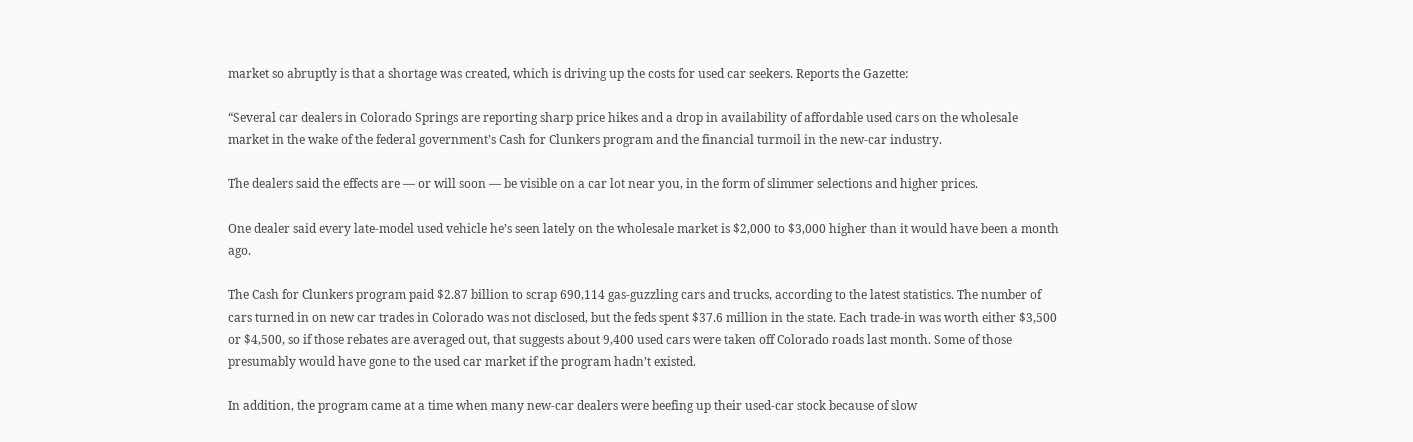market so abruptly is that a shortage was created, which is driving up the costs for used car seekers. Reports the Gazette:

“Several car dealers in Colorado Springs are reporting sharp price hikes and a drop in availability of affordable used cars on the wholesale market in the wake of the federal government’s Cash for Clunkers program and the financial turmoil in the new-car industry.

The dealers said the effects are — or will soon — be visible on a car lot near you, in the form of slimmer selections and higher prices.

One dealer said every late-model used vehicle he’s seen lately on the wholesale market is $2,000 to $3,000 higher than it would have been a month ago.

The Cash for Clunkers program paid $2.87 billion to scrap 690,114 gas-guzzling cars and trucks, according to the latest statistics. The number of cars turned in on new car trades in Colorado was not disclosed, but the feds spent $37.6 million in the state. Each trade-in was worth either $3,500 or $4,500, so if those rebates are averaged out, that suggests about 9,400 used cars were taken off Colorado roads last month. Some of those presumably would have gone to the used car market if the program hadn’t existed.

In addition, the program came at a time when many new-car dealers were beefing up their used-car stock because of slow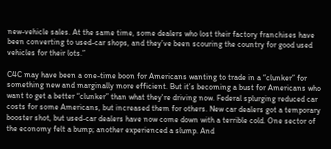new-vehicle sales. At the same time, some dealers who lost their factory franchises have been converting to used-car shops, and they’ve been scouring the country for good used vehicles for their lots.”

C4C may have been a one-time boon for Americans wanting to trade in a “clunker” for something new and marginally more efficient. But it’s becoming a bust for Americans who want to get a better “clunker” than what they're driving now. Federal splurging reduced car costs for some Americans, but increased them for others. New car dealers got a temporary booster shot, but used-car dealers have now come down with a terrible cold. One sector of the economy felt a bump; another experienced a slump. And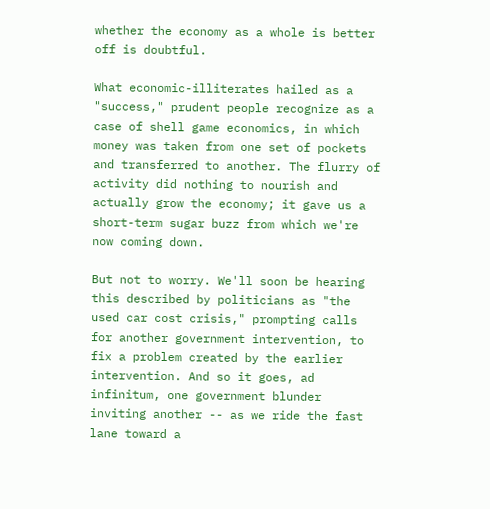whether the economy as a whole is better off is doubtful.

What economic-illiterates hailed as a "success," prudent people recognize as a case of shell game economics, in which money was taken from one set of pockets and transferred to another. The flurry of activity did nothing to nourish and actually grow the economy; it gave us a short-term sugar buzz from which we're now coming down.

But not to worry. We'll soon be hearing this described by politicians as "the used car cost crisis," prompting calls for another government intervention, to fix a problem created by the earlier intervention. And so it goes, ad infinitum, one government blunder inviting another -- as we ride the fast lane toward a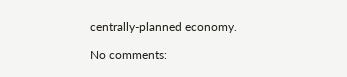centrally-planned economy.

No comments: